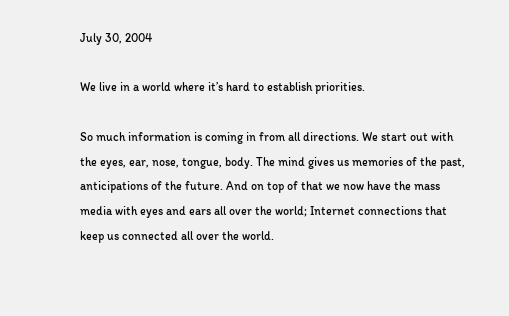July 30, 2004

We live in a world where it’s hard to establish priorities.

So much information is coming in from all directions. We start out with the eyes, ear, nose, tongue, body. The mind gives us memories of the past, anticipations of the future. And on top of that we now have the mass media with eyes and ears all over the world; Internet connections that keep us connected all over the world.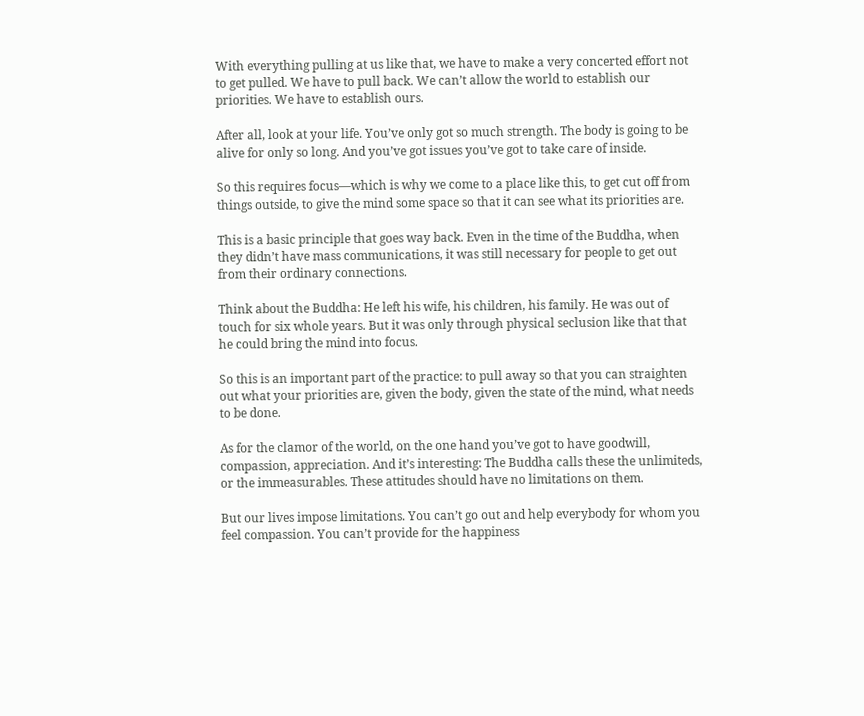With everything pulling at us like that, we have to make a very concerted effort not to get pulled. We have to pull back. We can’t allow the world to establish our priorities. We have to establish ours.

After all, look at your life. You’ve only got so much strength. The body is going to be alive for only so long. And you’ve got issues you’ve got to take care of inside.

So this requires focus—which is why we come to a place like this, to get cut off from things outside, to give the mind some space so that it can see what its priorities are.

This is a basic principle that goes way back. Even in the time of the Buddha, when they didn’t have mass communications, it was still necessary for people to get out from their ordinary connections.

Think about the Buddha: He left his wife, his children, his family. He was out of touch for six whole years. But it was only through physical seclusion like that that he could bring the mind into focus.

So this is an important part of the practice: to pull away so that you can straighten out what your priorities are, given the body, given the state of the mind, what needs to be done.

As for the clamor of the world, on the one hand you’ve got to have goodwill, compassion, appreciation. And it’s interesting: The Buddha calls these the unlimiteds, or the immeasurables. These attitudes should have no limitations on them.

But our lives impose limitations. You can’t go out and help everybody for whom you feel compassion. You can’t provide for the happiness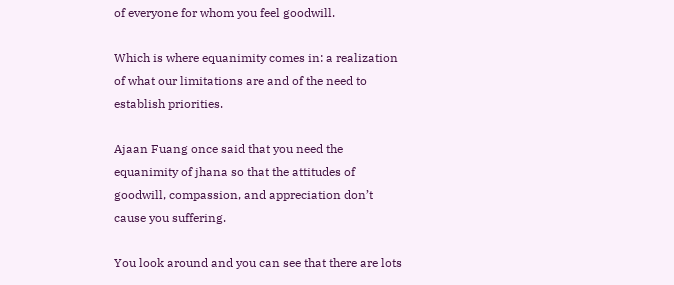of everyone for whom you feel goodwill.

Which is where equanimity comes in: a realization of what our limitations are and of the need to establish priorities.

Ajaan Fuang once said that you need the equanimity of jhana so that the attitudes of goodwill, compassion, and appreciation don’t cause you suffering.

You look around and you can see that there are lots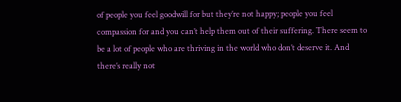of people you feel goodwill for but they’re not happy; people you feel compassion for and you can’t help them out of their suffering. There seem to be a lot of people who are thriving in the world who don’t deserve it. And there’s really not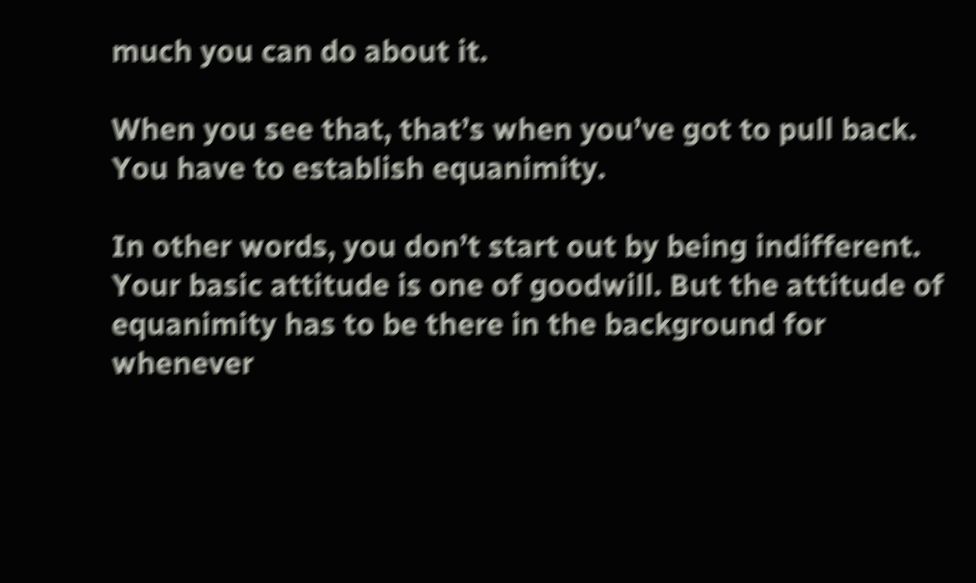much you can do about it.

When you see that, that’s when you’ve got to pull back. You have to establish equanimity.

In other words, you don’t start out by being indifferent. Your basic attitude is one of goodwill. But the attitude of equanimity has to be there in the background for whenever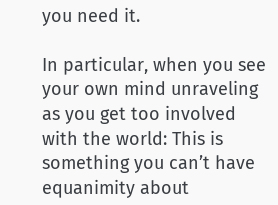you need it.

In particular, when you see your own mind unraveling as you get too involved with the world: This is something you can’t have equanimity about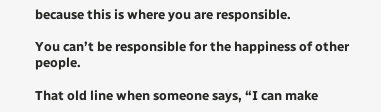because this is where you are responsible.

You can’t be responsible for the happiness of other people.

That old line when someone says, “I can make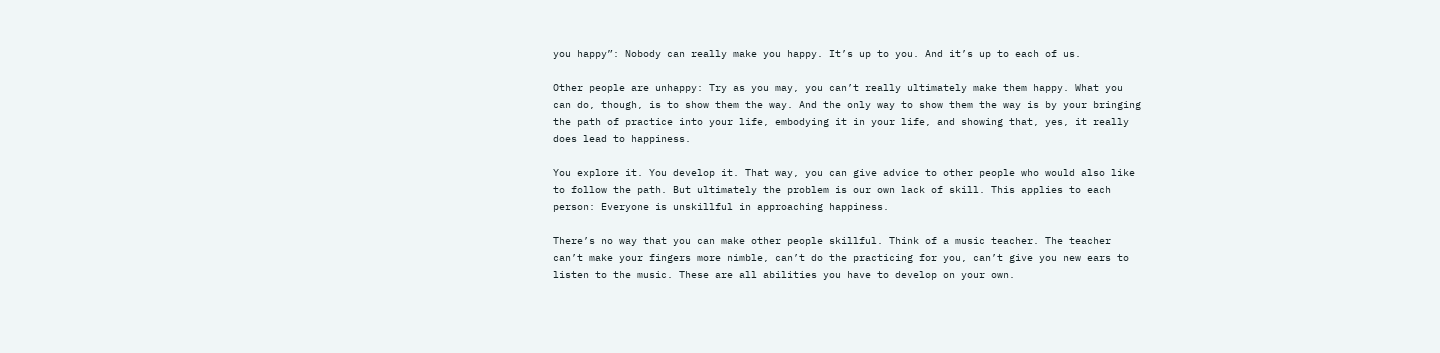you happy”: Nobody can really make you happy. It’s up to you. And it’s up to each of us.

Other people are unhappy: Try as you may, you can’t really ultimately make them happy. What you can do, though, is to show them the way. And the only way to show them the way is by your bringing the path of practice into your life, embodying it in your life, and showing that, yes, it really does lead to happiness.

You explore it. You develop it. That way, you can give advice to other people who would also like to follow the path. But ultimately the problem is our own lack of skill. This applies to each person: Everyone is unskillful in approaching happiness.

There’s no way that you can make other people skillful. Think of a music teacher. The teacher can’t make your fingers more nimble, can’t do the practicing for you, can’t give you new ears to listen to the music. These are all abilities you have to develop on your own.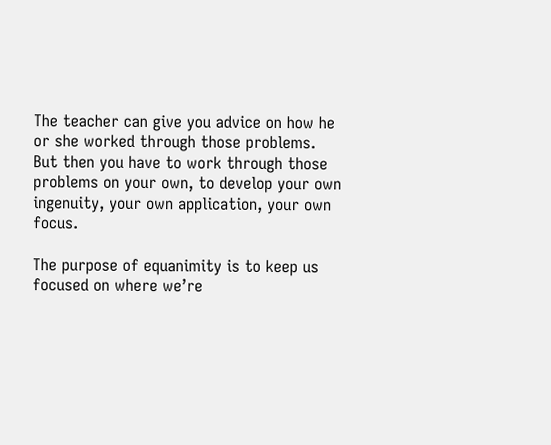The teacher can give you advice on how he or she worked through those problems. But then you have to work through those problems on your own, to develop your own ingenuity, your own application, your own focus.

The purpose of equanimity is to keep us focused on where we’re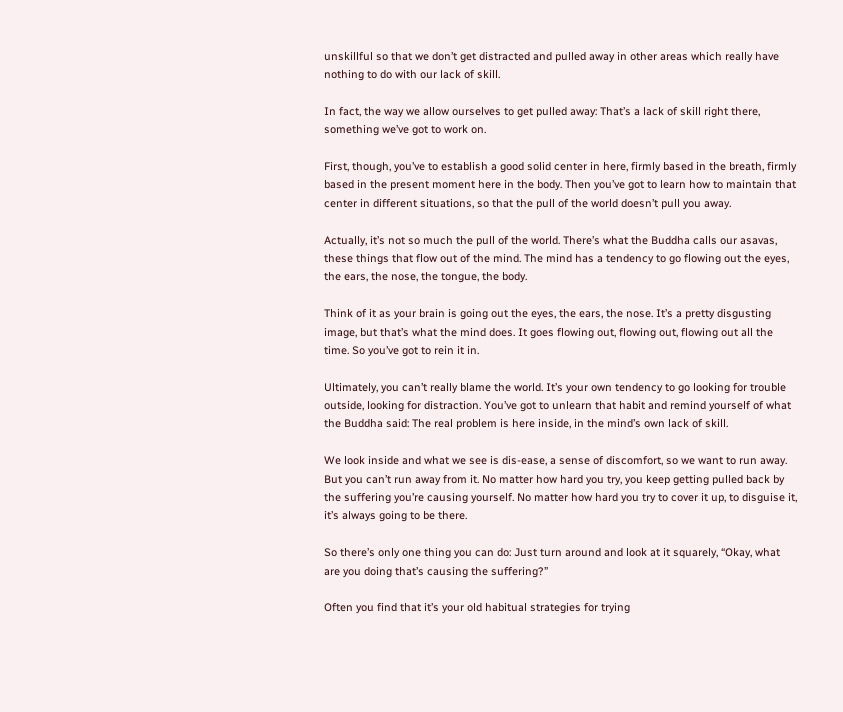unskillful so that we don’t get distracted and pulled away in other areas which really have nothing to do with our lack of skill.

In fact, the way we allow ourselves to get pulled away: That’s a lack of skill right there, something we’ve got to work on.

First, though, you’ve to establish a good solid center in here, firmly based in the breath, firmly based in the present moment here in the body. Then you’ve got to learn how to maintain that center in different situations, so that the pull of the world doesn’t pull you away.

Actually, it’s not so much the pull of the world. There’s what the Buddha calls our asavas, these things that flow out of the mind. The mind has a tendency to go flowing out the eyes, the ears, the nose, the tongue, the body.

Think of it as your brain is going out the eyes, the ears, the nose. It’s a pretty disgusting image, but that’s what the mind does. It goes flowing out, flowing out, flowing out all the time. So you’ve got to rein it in.

Ultimately, you can’t really blame the world. It’s your own tendency to go looking for trouble outside, looking for distraction. You’ve got to unlearn that habit and remind yourself of what the Buddha said: The real problem is here inside, in the mind’s own lack of skill.

We look inside and what we see is dis-ease, a sense of discomfort, so we want to run away. But you can’t run away from it. No matter how hard you try, you keep getting pulled back by the suffering you’re causing yourself. No matter how hard you try to cover it up, to disguise it, it’s always going to be there.

So there’s only one thing you can do: Just turn around and look at it squarely, “Okay, what are you doing that’s causing the suffering?”

Often you find that it’s your old habitual strategies for trying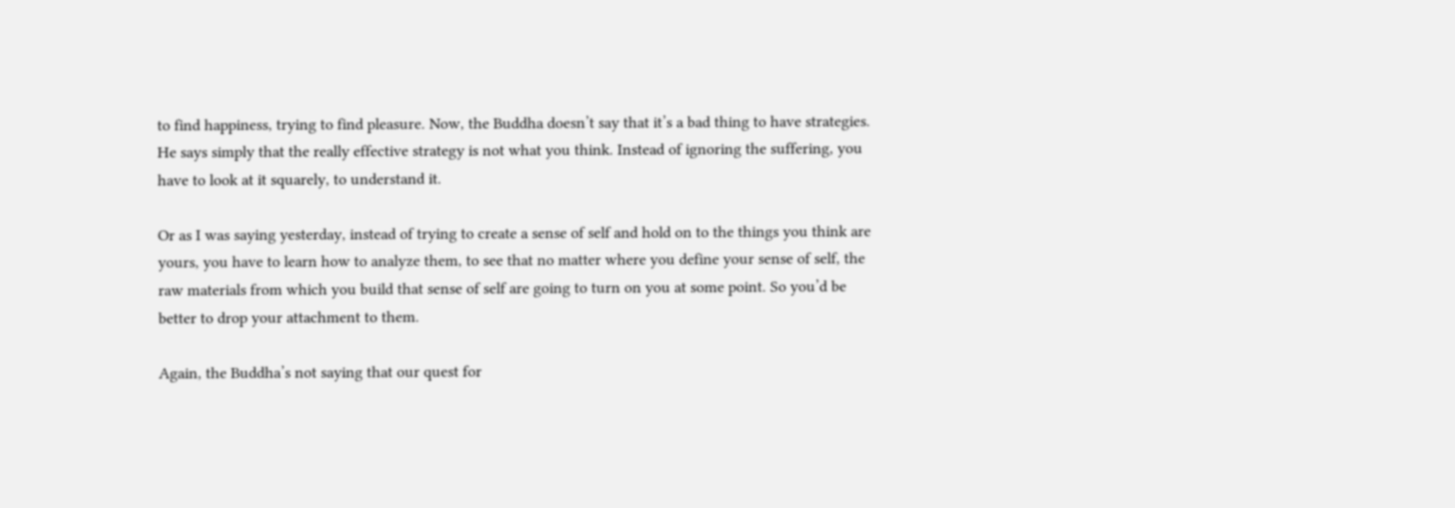to find happiness, trying to find pleasure. Now, the Buddha doesn’t say that it’s a bad thing to have strategies. He says simply that the really effective strategy is not what you think. Instead of ignoring the suffering, you have to look at it squarely, to understand it.

Or as I was saying yesterday, instead of trying to create a sense of self and hold on to the things you think are yours, you have to learn how to analyze them, to see that no matter where you define your sense of self, the raw materials from which you build that sense of self are going to turn on you at some point. So you’d be better to drop your attachment to them.

Again, the Buddha’s not saying that our quest for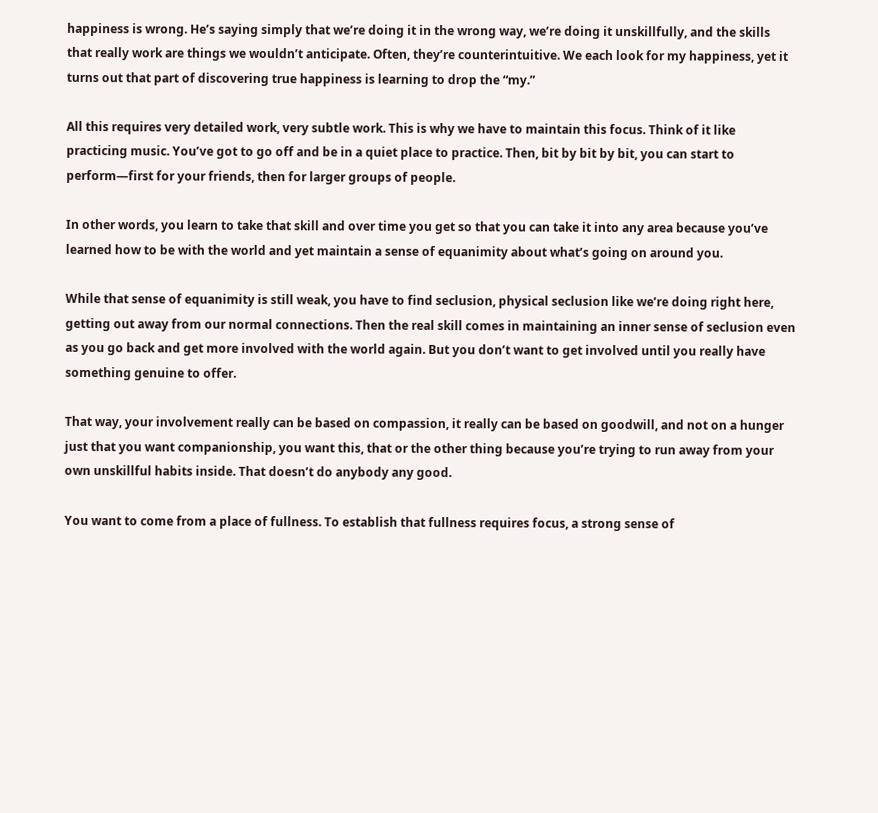happiness is wrong. He’s saying simply that we’re doing it in the wrong way, we’re doing it unskillfully, and the skills that really work are things we wouldn’t anticipate. Often, they’re counterintuitive. We each look for my happiness, yet it turns out that part of discovering true happiness is learning to drop the “my.”

All this requires very detailed work, very subtle work. This is why we have to maintain this focus. Think of it like practicing music. You’ve got to go off and be in a quiet place to practice. Then, bit by bit by bit, you can start to perform—first for your friends, then for larger groups of people.

In other words, you learn to take that skill and over time you get so that you can take it into any area because you’ve learned how to be with the world and yet maintain a sense of equanimity about what’s going on around you.

While that sense of equanimity is still weak, you have to find seclusion, physical seclusion like we’re doing right here, getting out away from our normal connections. Then the real skill comes in maintaining an inner sense of seclusion even as you go back and get more involved with the world again. But you don’t want to get involved until you really have something genuine to offer.

That way, your involvement really can be based on compassion, it really can be based on goodwill, and not on a hunger just that you want companionship, you want this, that or the other thing because you’re trying to run away from your own unskillful habits inside. That doesn’t do anybody any good.

You want to come from a place of fullness. To establish that fullness requires focus, a strong sense of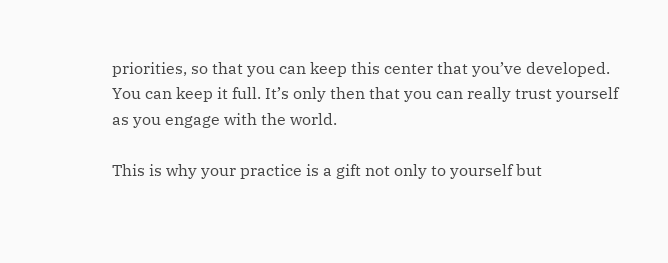priorities, so that you can keep this center that you’ve developed. You can keep it full. It’s only then that you can really trust yourself as you engage with the world.

This is why your practice is a gift not only to yourself but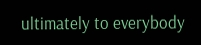ultimately to everybody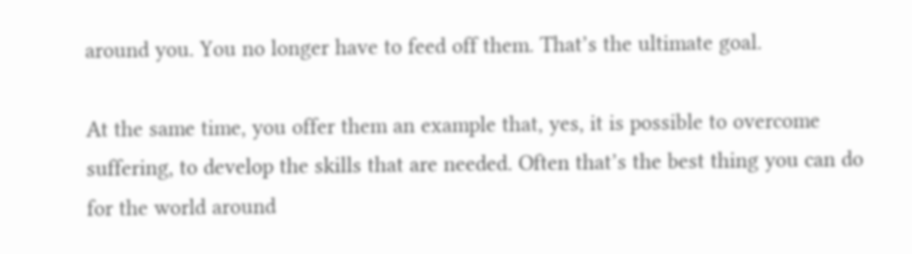around you. You no longer have to feed off them. That’s the ultimate goal.

At the same time, you offer them an example that, yes, it is possible to overcome suffering, to develop the skills that are needed. Often that’s the best thing you can do for the world around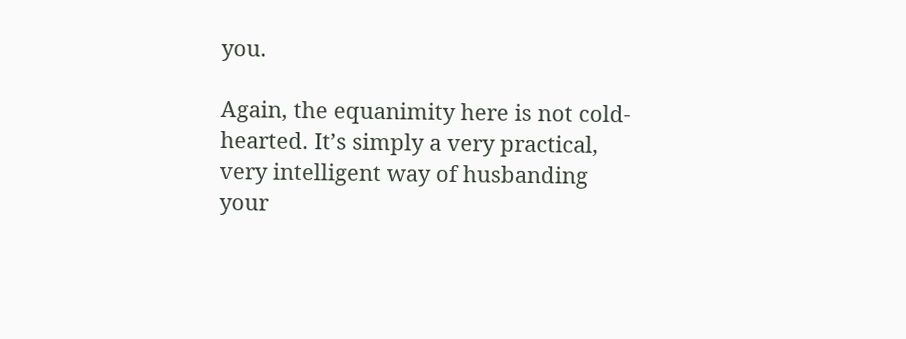you.

Again, the equanimity here is not cold-hearted. It’s simply a very practical, very intelligent way of husbanding your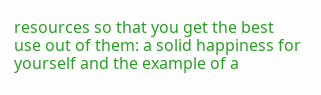resources so that you get the best use out of them: a solid happiness for yourself and the example of a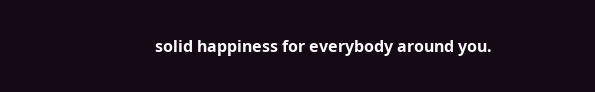solid happiness for everybody around you.